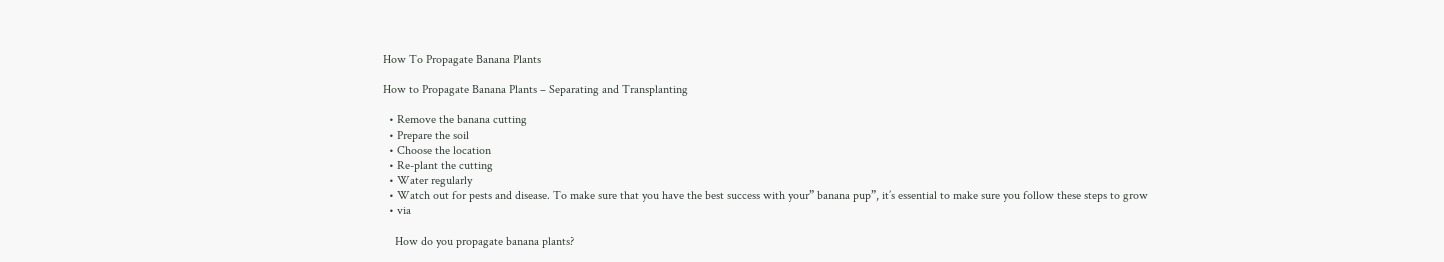How To Propagate Banana Plants

How to Propagate Banana Plants – Separating and Transplanting

  • Remove the banana cutting
  • Prepare the soil
  • Choose the location
  • Re-plant the cutting
  • Water regularly
  • Watch out for pests and disease. To make sure that you have the best success with your” banana pup”, it’s essential to make sure you follow these steps to grow
  • via

    How do you propagate banana plants?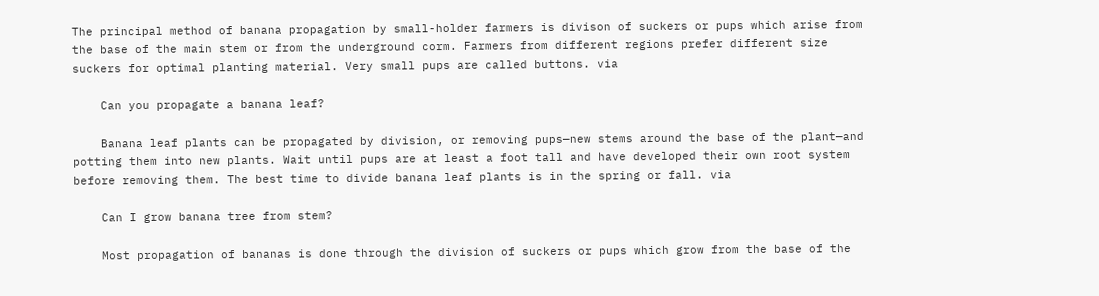The principal method of banana propagation by small-holder farmers is divison of suckers or pups which arise from the base of the main stem or from the underground corm. Farmers from different regions prefer different size suckers for optimal planting material. Very small pups are called buttons. via

    Can you propagate a banana leaf?

    Banana leaf plants can be propagated by division, or removing pups—new stems around the base of the plant—and potting them into new plants. Wait until pups are at least a foot tall and have developed their own root system before removing them. The best time to divide banana leaf plants is in the spring or fall. via

    Can I grow banana tree from stem?

    Most propagation of bananas is done through the division of suckers or pups which grow from the base of the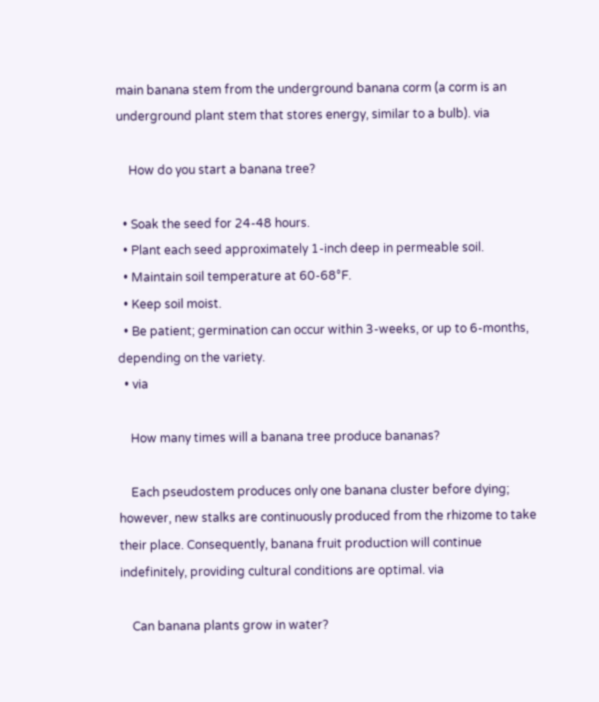main banana stem from the underground banana corm (a corm is an underground plant stem that stores energy, similar to a bulb). via

    How do you start a banana tree?

  • Soak the seed for 24-48 hours.
  • Plant each seed approximately 1-inch deep in permeable soil.
  • Maintain soil temperature at 60-68°F.
  • Keep soil moist.
  • Be patient; germination can occur within 3-weeks, or up to 6-months, depending on the variety.
  • via

    How many times will a banana tree produce bananas?

    Each pseudostem produces only one banana cluster before dying; however, new stalks are continuously produced from the rhizome to take their place. Consequently, banana fruit production will continue indefinitely, providing cultural conditions are optimal. via

    Can banana plants grow in water?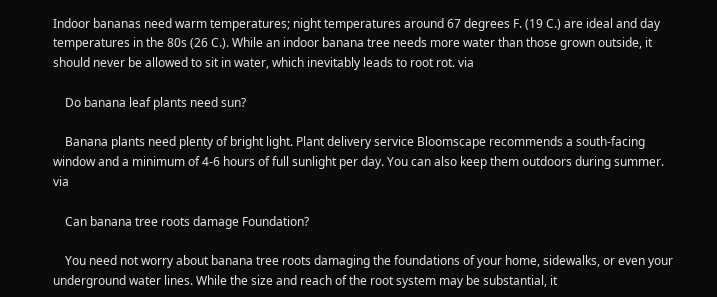Indoor bananas need warm temperatures; night temperatures around 67 degrees F. (19 C.) are ideal and day temperatures in the 80s (26 C.). While an indoor banana tree needs more water than those grown outside, it should never be allowed to sit in water, which inevitably leads to root rot. via

    Do banana leaf plants need sun?

    Banana plants need plenty of bright light. Plant delivery service Bloomscape recommends a south-facing window and a minimum of 4-6 hours of full sunlight per day. You can also keep them outdoors during summer. via

    Can banana tree roots damage Foundation?

    You need not worry about banana tree roots damaging the foundations of your home, sidewalks, or even your underground water lines. While the size and reach of the root system may be substantial, it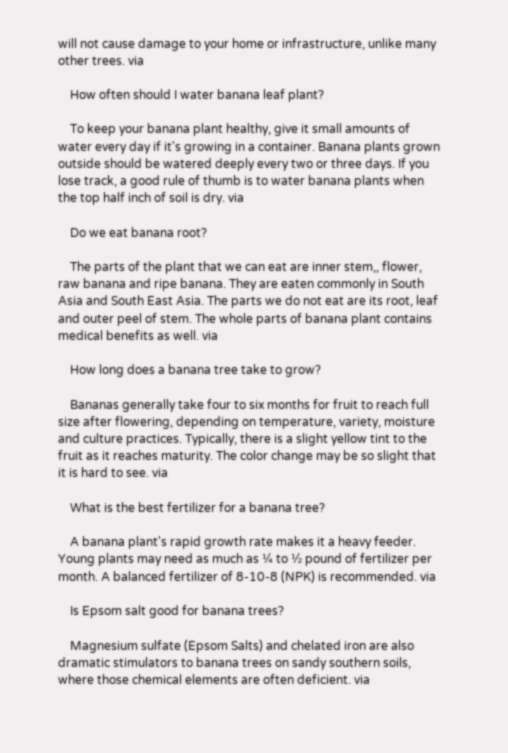will not cause damage to your home or infrastructure, unlike many other trees. via

    How often should I water banana leaf plant?

    To keep your banana plant healthy, give it small amounts of water every day if it's growing in a container. Banana plants grown outside should be watered deeply every two or three days. If you lose track, a good rule of thumb is to water banana plants when the top half inch of soil is dry. via

    Do we eat banana root?

    The parts of the plant that we can eat are inner stem,, flower, raw banana and ripe banana. They are eaten commonly in South Asia and South East Asia. The parts we do not eat are its root, leaf and outer peel of stem. The whole parts of banana plant contains medical benefits as well. via

    How long does a banana tree take to grow?

    Bananas generally take four to six months for fruit to reach full size after flowering, depending on temperature, variety, moisture and culture practices. Typically, there is a slight yellow tint to the fruit as it reaches maturity. The color change may be so slight that it is hard to see. via

    What is the best fertilizer for a banana tree?

    A banana plant's rapid growth rate makes it a heavy feeder. Young plants may need as much as ¼ to ½ pound of fertilizer per month. A balanced fertilizer of 8-10-8 (NPK) is recommended. via

    Is Epsom salt good for banana trees?

    Magnesium sulfate (Epsom Salts) and chelated iron are also dramatic stimulators to banana trees on sandy southern soils, where those chemical elements are often deficient. via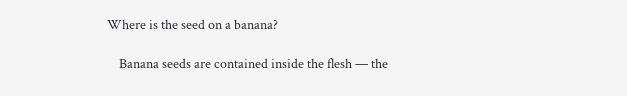Where is the seed on a banana?

    Banana seeds are contained inside the flesh — the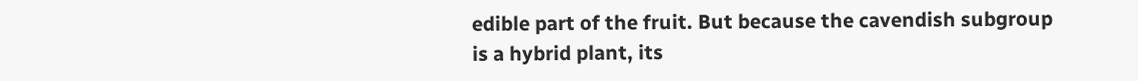edible part of the fruit. But because the cavendish subgroup is a hybrid plant, its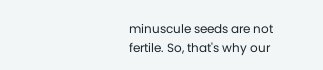minuscule seeds are not fertile. So, that's why our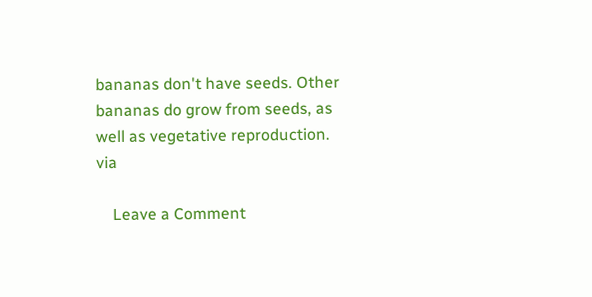bananas don't have seeds. Other bananas do grow from seeds, as well as vegetative reproduction. via

    Leave a Comment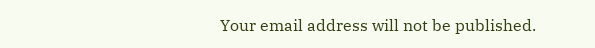Your email address will not be published.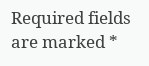Required fields are marked *